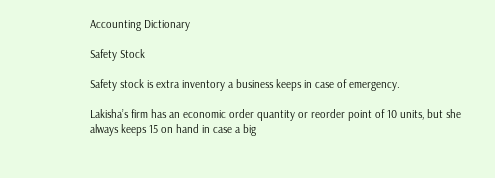Accounting Dictionary

Safety Stock

Safety stock is extra inventory a business keeps in case of emergency.

Lakisha’s firm has an economic order quantity or reorder point of 10 units, but she always keeps 15 on hand in case a big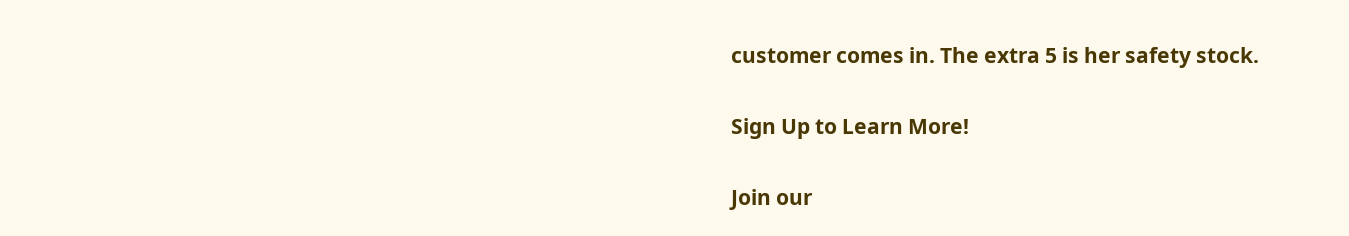customer comes in. The extra 5 is her safety stock.

Sign Up to Learn More!

Join our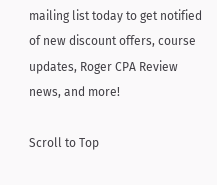mailing list today to get notified of new discount offers, course updates, Roger CPA Review news, and more!

Scroll to Top